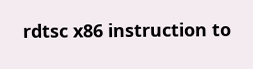rdtsc x86 instruction to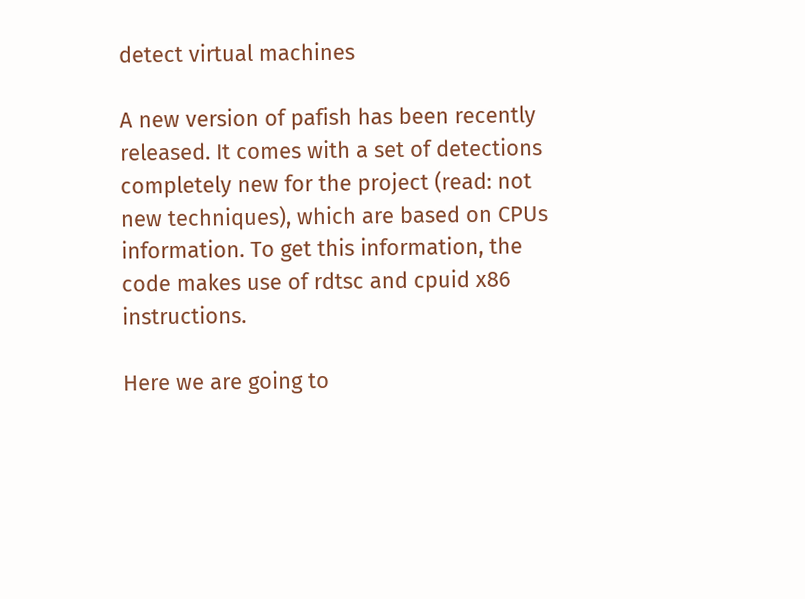detect virtual machines

A new version of pafish has been recently released. It comes with a set of detections completely new for the project (read: not new techniques), which are based on CPUs information. To get this information, the code makes use of rdtsc and cpuid x86 instructions.

Here we are going to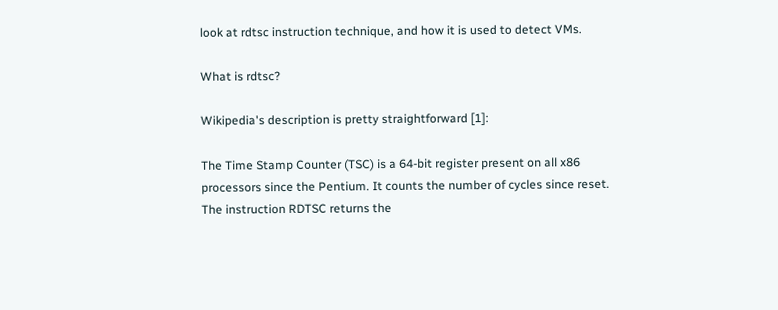look at rdtsc instruction technique, and how it is used to detect VMs.

What is rdtsc?

Wikipedia's description is pretty straightforward [1]:

The Time Stamp Counter (TSC) is a 64-bit register present on all x86 processors since the Pentium. It counts the number of cycles since reset. The instruction RDTSC returns the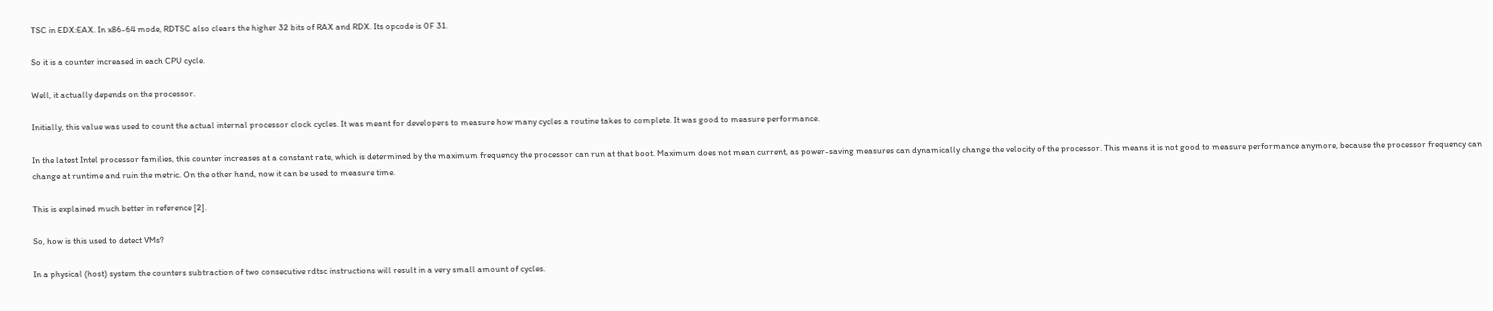TSC in EDX:EAX. In x86-64 mode, RDTSC also clears the higher 32 bits of RAX and RDX. Its opcode is 0F 31.

So it is a counter increased in each CPU cycle.

Well, it actually depends on the processor.

Initially, this value was used to count the actual internal processor clock cycles. It was meant for developers to measure how many cycles a routine takes to complete. It was good to measure performance.

In the latest Intel processor families, this counter increases at a constant rate, which is determined by the maximum frequency the processor can run at that boot. Maximum does not mean current, as power-saving measures can dynamically change the velocity of the processor. This means it is not good to measure performance anymore, because the processor frequency can change at runtime and ruin the metric. On the other hand, now it can be used to measure time.

This is explained much better in reference [2].

So, how is this used to detect VMs?

In a physical (host) system the counters subtraction of two consecutive rdtsc instructions will result in a very small amount of cycles.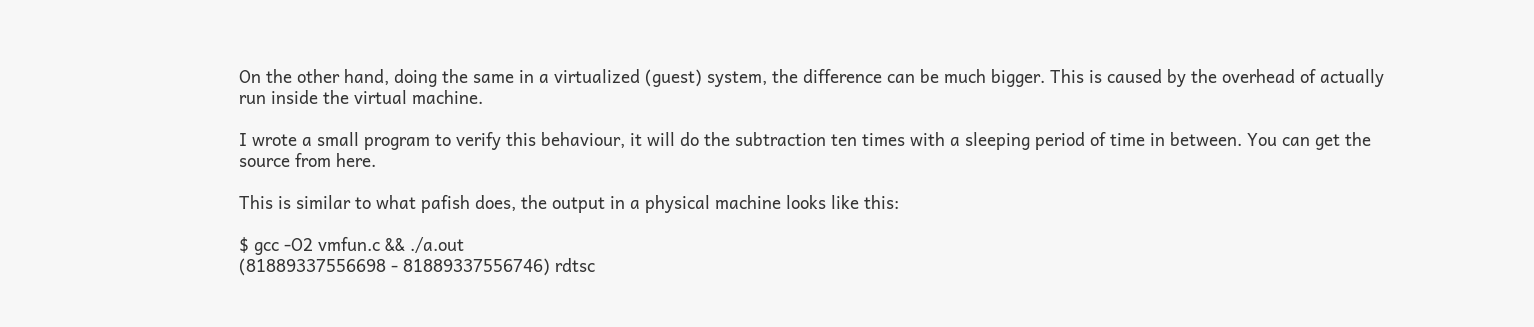On the other hand, doing the same in a virtualized (guest) system, the difference can be much bigger. This is caused by the overhead of actually run inside the virtual machine.

I wrote a small program to verify this behaviour, it will do the subtraction ten times with a sleeping period of time in between. You can get the source from here.

This is similar to what pafish does, the output in a physical machine looks like this:

$ gcc -O2 vmfun.c && ./a.out
(81889337556698 - 81889337556746) rdtsc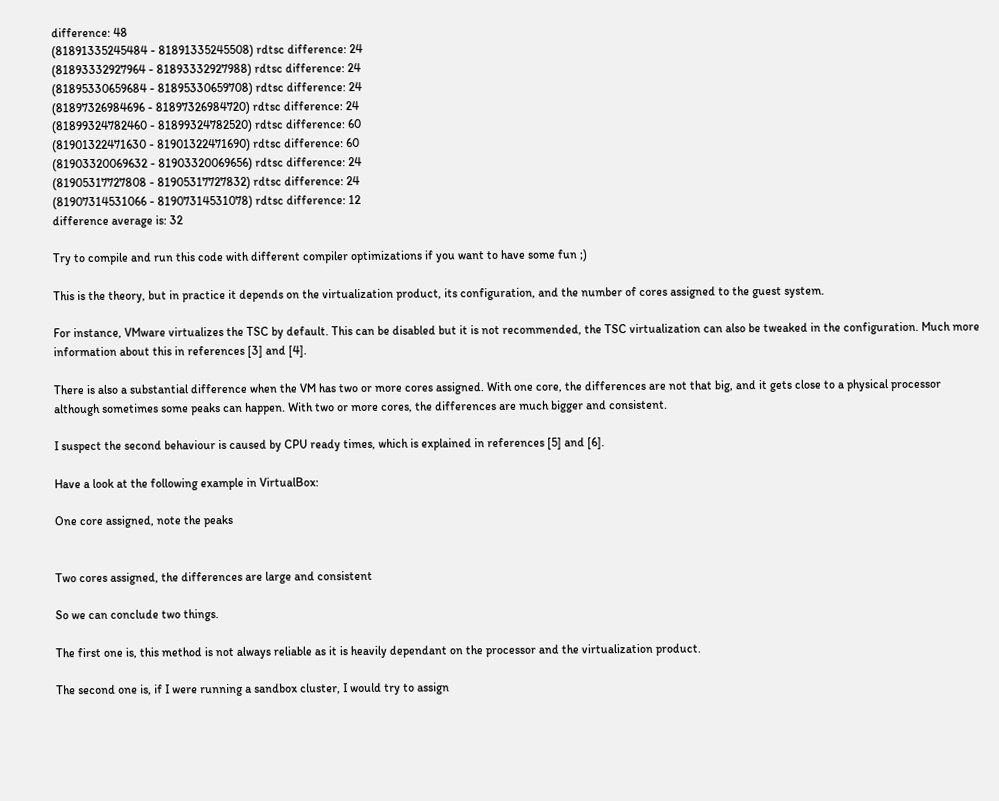difference: 48
(81891335245484 - 81891335245508) rdtsc difference: 24
(81893332927964 - 81893332927988) rdtsc difference: 24
(81895330659684 - 81895330659708) rdtsc difference: 24
(81897326984696 - 81897326984720) rdtsc difference: 24
(81899324782460 - 81899324782520) rdtsc difference: 60
(81901322471630 - 81901322471690) rdtsc difference: 60
(81903320069632 - 81903320069656) rdtsc difference: 24
(81905317727808 - 81905317727832) rdtsc difference: 24
(81907314531066 - 81907314531078) rdtsc difference: 12
difference average is: 32

Try to compile and run this code with different compiler optimizations if you want to have some fun ;)

This is the theory, but in practice it depends on the virtualization product, its configuration, and the number of cores assigned to the guest system.

For instance, VMware virtualizes the TSC by default. This can be disabled but it is not recommended, the TSC virtualization can also be tweaked in the configuration. Much more information about this in references [3] and [4].

There is also a substantial difference when the VM has two or more cores assigned. With one core, the differences are not that big, and it gets close to a physical processor although sometimes some peaks can happen. With two or more cores, the differences are much bigger and consistent.

I suspect the second behaviour is caused by CPU ready times, which is explained in references [5] and [6].

Have a look at the following example in VirtualBox:

One core assigned, note the peaks


Two cores assigned, the differences are large and consistent

So we can conclude two things.

The first one is, this method is not always reliable as it is heavily dependant on the processor and the virtualization product.

The second one is, if I were running a sandbox cluster, I would try to assign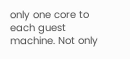only one core to each guest machine. Not only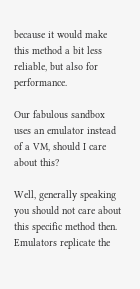because it would make this method a bit less reliable, but also for performance.

Our fabulous sandbox uses an emulator instead of a VM, should I care about this?

Well, generally speaking you should not care about this specific method then. Emulators replicate the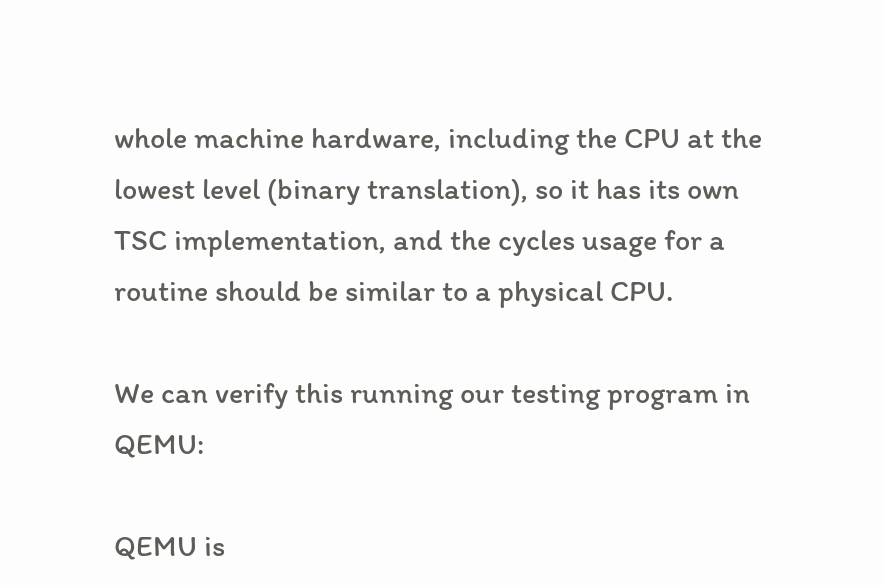whole machine hardware, including the CPU at the lowest level (binary translation), so it has its own TSC implementation, and the cycles usage for a routine should be similar to a physical CPU.

We can verify this running our testing program in QEMU:

QEMU is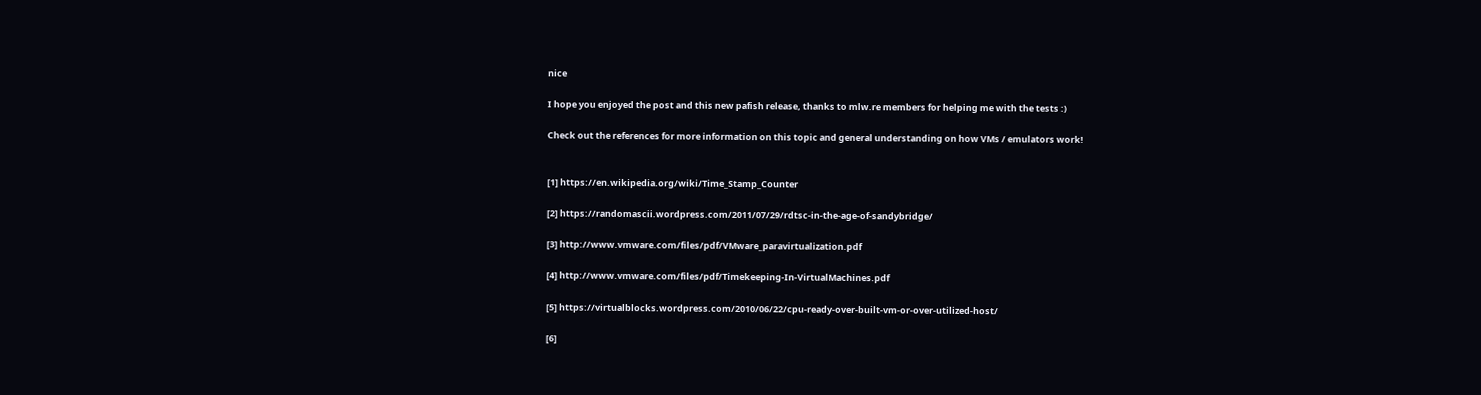nice

I hope you enjoyed the post and this new pafish release, thanks to mlw.re members for helping me with the tests :)

Check out the references for more information on this topic and general understanding on how VMs / emulators work!


[1] https://en.wikipedia.org/wiki/Time_Stamp_Counter

[2] https://randomascii.wordpress.com/2011/07/29/rdtsc-in-the-age-of-sandybridge/

[3] http://www.vmware.com/files/pdf/VMware_paravirtualization.pdf

[4] http://www.vmware.com/files/pdf/Timekeeping-In-VirtualMachines.pdf

[5] https://virtualblocks.wordpress.com/2010/06/22/cpu-ready-over-built-vm-or-over-utilized-host/

[6]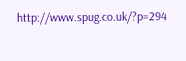http://www.spug.co.uk/?p=294